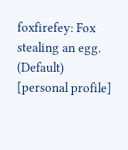foxfirefey: Fox stealing an egg. (Default)
[personal profile]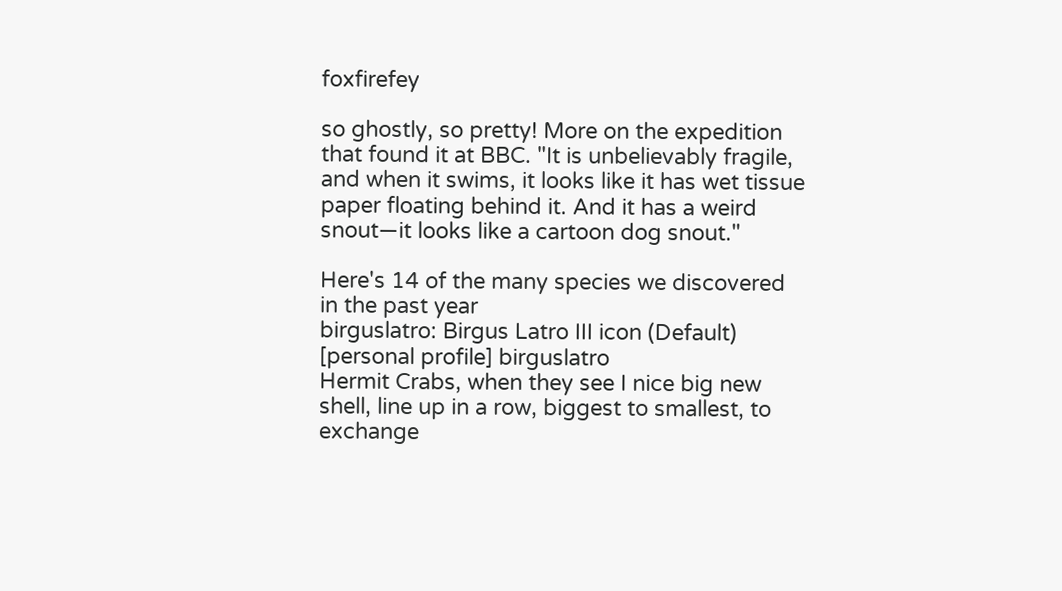foxfirefey

so ghostly, so pretty! More on the expedition that found it at BBC. "It is unbelievably fragile, and when it swims, it looks like it has wet tissue paper floating behind it. And it has a weird snout—it looks like a cartoon dog snout."

Here's 14 of the many species we discovered in the past year
birguslatro: Birgus Latro III icon (Default)
[personal profile] birguslatro
Hermit Crabs, when they see I nice big new shell, line up in a row, biggest to smallest, to exchange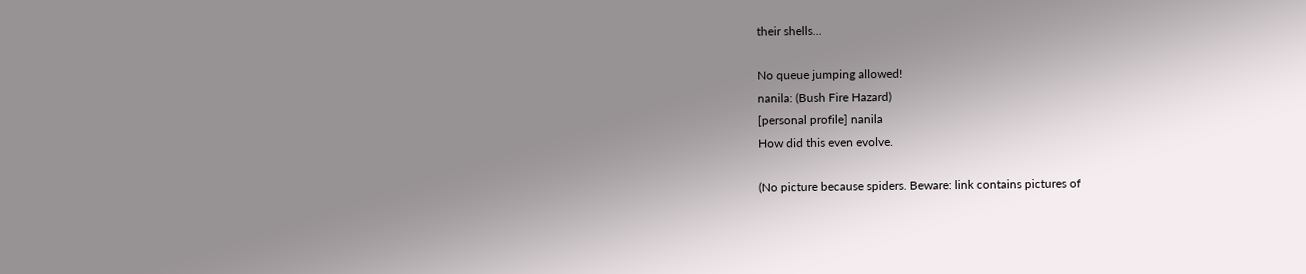their shells...

No queue jumping allowed!
nanila: (Bush Fire Hazard)
[personal profile] nanila
How did this even evolve.

(No picture because spiders. Beware: link contains pictures of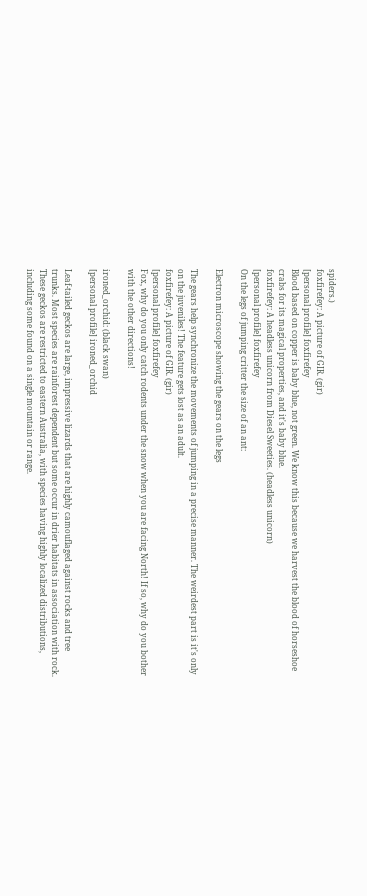spiders.)
foxfirefey: A picture of GIR. (gir)
[personal profile] foxfirefey
Blood based on copper is baby blue, not green. We know this because we harvest the blood of horseshoe crabs for its magical properties, and it's baby blue.
foxfirefey: A headless unicorn from Diesel Sweeties. (headless unicorn)
[personal profile] foxfirefey
On the legs of jumping critter the size of an ant:

Electron microscope showing the gears on the legs

The gears help synchronize the movements of jumping in a precise manner. The weirdest part is it's only on the juveniles! The feature gets lost as an adult.
foxfirefey: A picture of GIR. (gir)
[personal profile] foxfirefey
Fox, why do you only catch rodents under the snow when you are facing North! If so, why do you bother with the other directions!

ironed_orchid: (black swan)
[personal profile] ironed_orchid

Leaf-tailed geckos are large, impressive lizards that are highly camouflaged against rocks and tree trunks. Most species are rainforest dependent but some occur in drier habitats in association with rock. These geckos are restricted to eastern Australia, with species having highly localized distributions, including some found on a single mountain or range.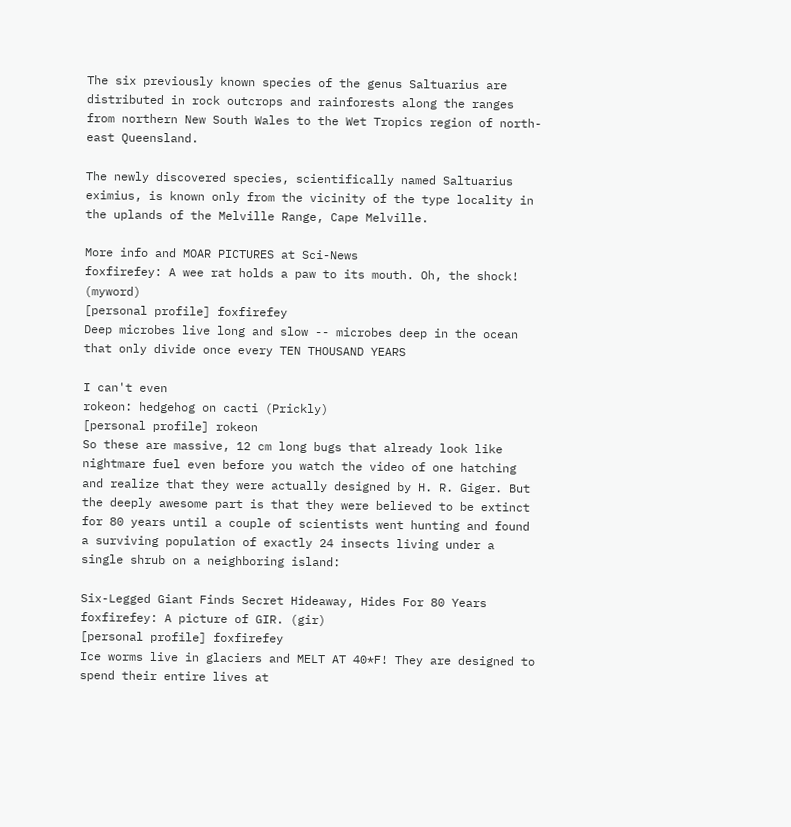The six previously known species of the genus Saltuarius are distributed in rock outcrops and rainforests along the ranges from northern New South Wales to the Wet Tropics region of north-east Queensland.

The newly discovered species, scientifically named Saltuarius eximius, is known only from the vicinity of the type locality in the uplands of the Melville Range, Cape Melville.

More info and MOAR PICTURES at Sci-News
foxfirefey: A wee rat holds a paw to its mouth. Oh, the shock! (myword)
[personal profile] foxfirefey
Deep microbes live long and slow -- microbes deep in the ocean that only divide once every TEN THOUSAND YEARS

I can't even
rokeon: hedgehog on cacti (Prickly)
[personal profile] rokeon
So these are massive, 12 cm long bugs that already look like nightmare fuel even before you watch the video of one hatching and realize that they were actually designed by H. R. Giger. But the deeply awesome part is that they were believed to be extinct for 80 years until a couple of scientists went hunting and found a surviving population of exactly 24 insects living under a single shrub on a neighboring island:

Six-Legged Giant Finds Secret Hideaway, Hides For 80 Years
foxfirefey: A picture of GIR. (gir)
[personal profile] foxfirefey
Ice worms live in glaciers and MELT AT 40*F! They are designed to spend their entire lives at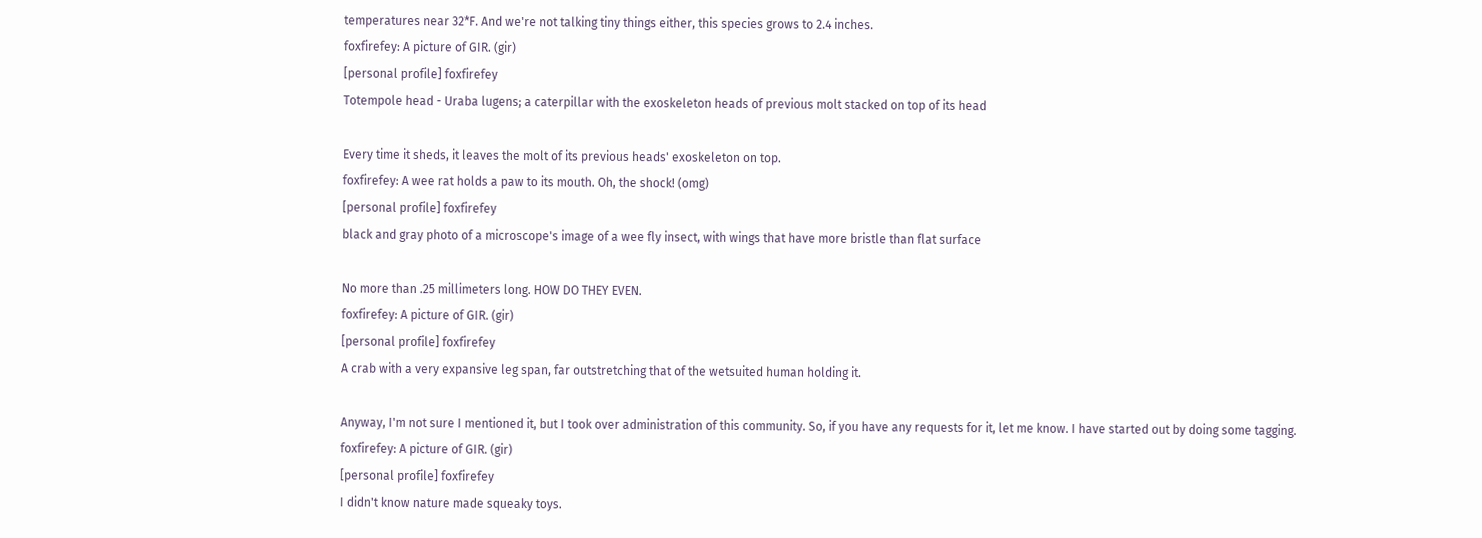temperatures near 32*F. And we're not talking tiny things either, this species grows to 2.4 inches.
foxfirefey: A picture of GIR. (gir)
[personal profile] foxfirefey
Totempole head - Uraba lugens; a caterpillar with the exoskeleton heads of previous molt stacked on top of its head

Every time it sheds, it leaves the molt of its previous heads' exoskeleton on top.
foxfirefey: A wee rat holds a paw to its mouth. Oh, the shock! (omg)
[personal profile] foxfirefey
black and gray photo of a microscope's image of a wee fly insect, with wings that have more bristle than flat surface

No more than .25 millimeters long. HOW DO THEY EVEN.
foxfirefey: A picture of GIR. (gir)
[personal profile] foxfirefey
A crab with a very expansive leg span, far outstretching that of the wetsuited human holding it.

Anyway, I'm not sure I mentioned it, but I took over administration of this community. So, if you have any requests for it, let me know. I have started out by doing some tagging.
foxfirefey: A picture of GIR. (gir)
[personal profile] foxfirefey
I didn't know nature made squeaky toys.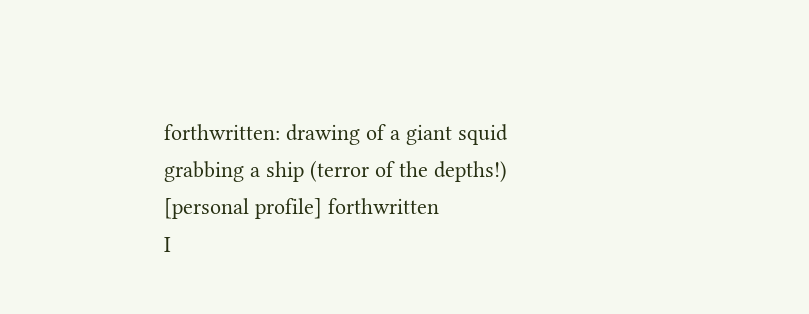forthwritten: drawing of a giant squid grabbing a ship (terror of the depths!)
[personal profile] forthwritten
I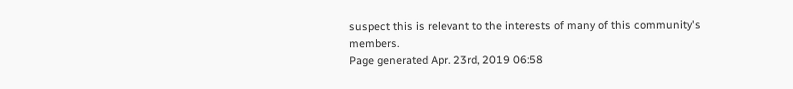suspect this is relevant to the interests of many of this community's members.
Page generated Apr. 23rd, 2019 06:58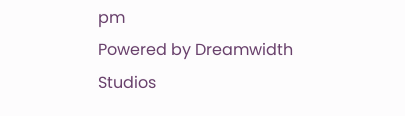pm
Powered by Dreamwidth Studios